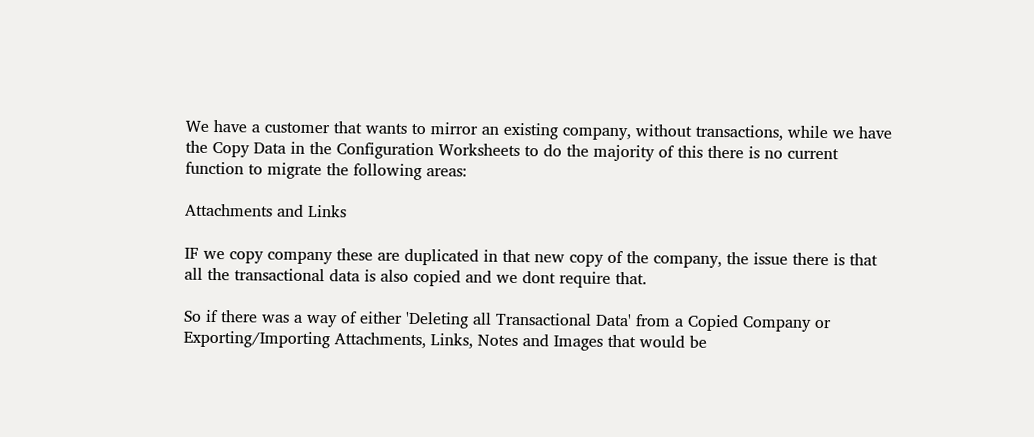We have a customer that wants to mirror an existing company, without transactions, while we have the Copy Data in the Configuration Worksheets to do the majority of this there is no current function to migrate the following areas:

Attachments and Links

IF we copy company these are duplicated in that new copy of the company, the issue there is that all the transactional data is also copied and we dont require that.

So if there was a way of either 'Deleting all Transactional Data' from a Copied Company or Exporting/Importing Attachments, Links, Notes and Images that would be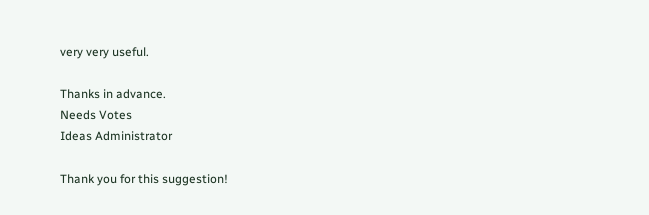very very useful.

Thanks in advance.
Needs Votes
Ideas Administrator

Thank you for this suggestion!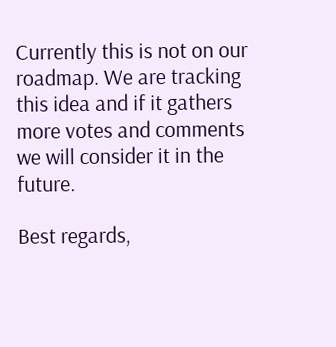Currently this is not on our roadmap. We are tracking this idea and if it gathers more votes and comments we will consider it in the future.

Best regards,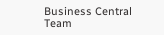Business Central Team